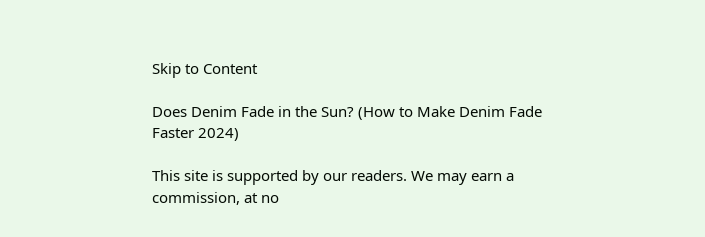Skip to Content

Does Denim Fade in the Sun? (How to Make Denim Fade Faster 2024)

This site is supported by our readers. We may earn a commission, at no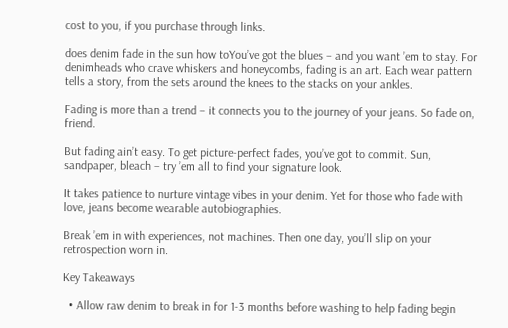cost to you, if you purchase through links.

does denim fade in the sun how toYou’ve got the blues – and you want ’em to stay. For denimheads who crave whiskers and honeycombs, fading is an art. Each wear pattern tells a story, from the sets around the knees to the stacks on your ankles.

Fading is more than a trend – it connects you to the journey of your jeans. So fade on, friend.

But fading ain’t easy. To get picture-perfect fades, you’ve got to commit. Sun, sandpaper, bleach – try ’em all to find your signature look.

It takes patience to nurture vintage vibes in your denim. Yet for those who fade with love, jeans become wearable autobiographies.

Break ’em in with experiences, not machines. Then one day, you’ll slip on your retrospection worn in.

Key Takeaways

  • Allow raw denim to break in for 1-3 months before washing to help fading begin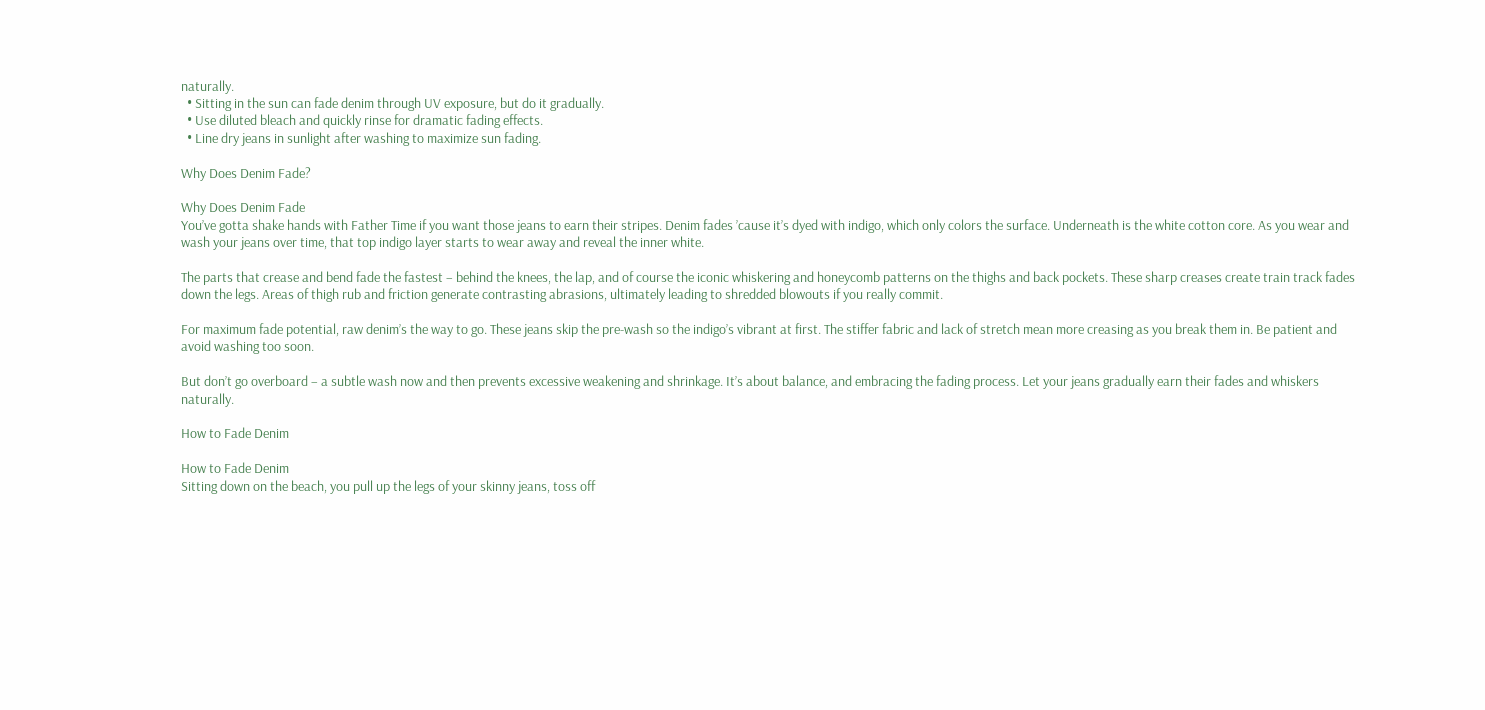naturally.
  • Sitting in the sun can fade denim through UV exposure, but do it gradually.
  • Use diluted bleach and quickly rinse for dramatic fading effects.
  • Line dry jeans in sunlight after washing to maximize sun fading.

Why Does Denim Fade?

Why Does Denim Fade
You’ve gotta shake hands with Father Time if you want those jeans to earn their stripes. Denim fades ’cause it’s dyed with indigo, which only colors the surface. Underneath is the white cotton core. As you wear and wash your jeans over time, that top indigo layer starts to wear away and reveal the inner white.

The parts that crease and bend fade the fastest – behind the knees, the lap, and of course the iconic whiskering and honeycomb patterns on the thighs and back pockets. These sharp creases create train track fades down the legs. Areas of thigh rub and friction generate contrasting abrasions, ultimately leading to shredded blowouts if you really commit.

For maximum fade potential, raw denim’s the way to go. These jeans skip the pre-wash so the indigo’s vibrant at first. The stiffer fabric and lack of stretch mean more creasing as you break them in. Be patient and avoid washing too soon.

But don’t go overboard – a subtle wash now and then prevents excessive weakening and shrinkage. It’s about balance, and embracing the fading process. Let your jeans gradually earn their fades and whiskers naturally.

How to Fade Denim

How to Fade Denim
Sitting down on the beach, you pull up the legs of your skinny jeans, toss off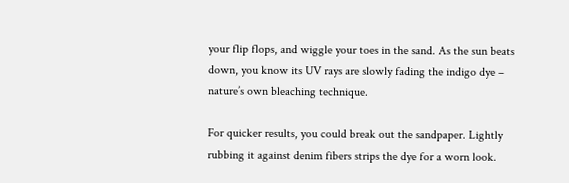your flip flops, and wiggle your toes in the sand. As the sun beats down, you know its UV rays are slowly fading the indigo dye – nature’s own bleaching technique.

For quicker results, you could break out the sandpaper. Lightly rubbing it against denim fibers strips the dye for a worn look.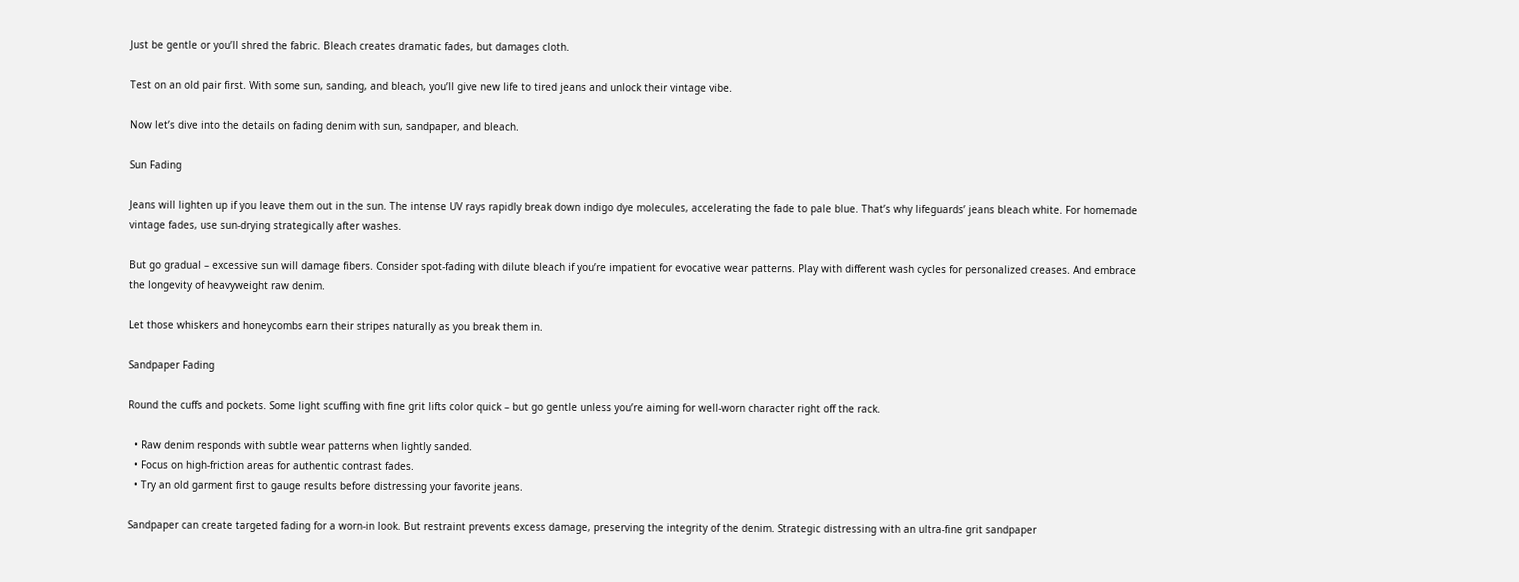Just be gentle or you’ll shred the fabric. Bleach creates dramatic fades, but damages cloth.

Test on an old pair first. With some sun, sanding, and bleach, you’ll give new life to tired jeans and unlock their vintage vibe.

Now let’s dive into the details on fading denim with sun, sandpaper, and bleach.

Sun Fading

Jeans will lighten up if you leave them out in the sun. The intense UV rays rapidly break down indigo dye molecules, accelerating the fade to pale blue. That’s why lifeguards’ jeans bleach white. For homemade vintage fades, use sun-drying strategically after washes.

But go gradual – excessive sun will damage fibers. Consider spot-fading with dilute bleach if you’re impatient for evocative wear patterns. Play with different wash cycles for personalized creases. And embrace the longevity of heavyweight raw denim.

Let those whiskers and honeycombs earn their stripes naturally as you break them in.

Sandpaper Fading

Round the cuffs and pockets. Some light scuffing with fine grit lifts color quick – but go gentle unless you’re aiming for well-worn character right off the rack.

  • Raw denim responds with subtle wear patterns when lightly sanded.
  • Focus on high-friction areas for authentic contrast fades.
  • Try an old garment first to gauge results before distressing your favorite jeans.

Sandpaper can create targeted fading for a worn-in look. But restraint prevents excess damage, preserving the integrity of the denim. Strategic distressing with an ultra-fine grit sandpaper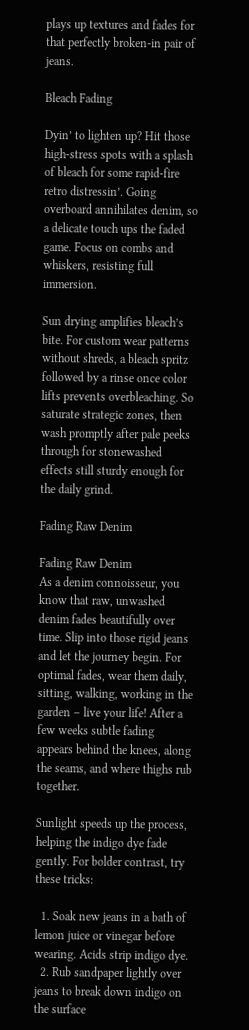plays up textures and fades for that perfectly broken-in pair of jeans.

Bleach Fading

Dyin’ to lighten up? Hit those high-stress spots with a splash of bleach for some rapid-fire retro distressin’. Going overboard annihilates denim, so a delicate touch ups the faded game. Focus on combs and whiskers, resisting full immersion.

Sun drying amplifies bleach’s bite. For custom wear patterns without shreds, a bleach spritz followed by a rinse once color lifts prevents overbleaching. So saturate strategic zones, then wash promptly after pale peeks through for stonewashed effects still sturdy enough for the daily grind.

Fading Raw Denim

Fading Raw Denim
As a denim connoisseur, you know that raw, unwashed denim fades beautifully over time. Slip into those rigid jeans and let the journey begin. For optimal fades, wear them daily, sitting, walking, working in the garden – live your life! After a few weeks subtle fading appears behind the knees, along the seams, and where thighs rub together.

Sunlight speeds up the process, helping the indigo dye fade gently. For bolder contrast, try these tricks:

  1. Soak new jeans in a bath of lemon juice or vinegar before wearing. Acids strip indigo dye.
  2. Rub sandpaper lightly over jeans to break down indigo on the surface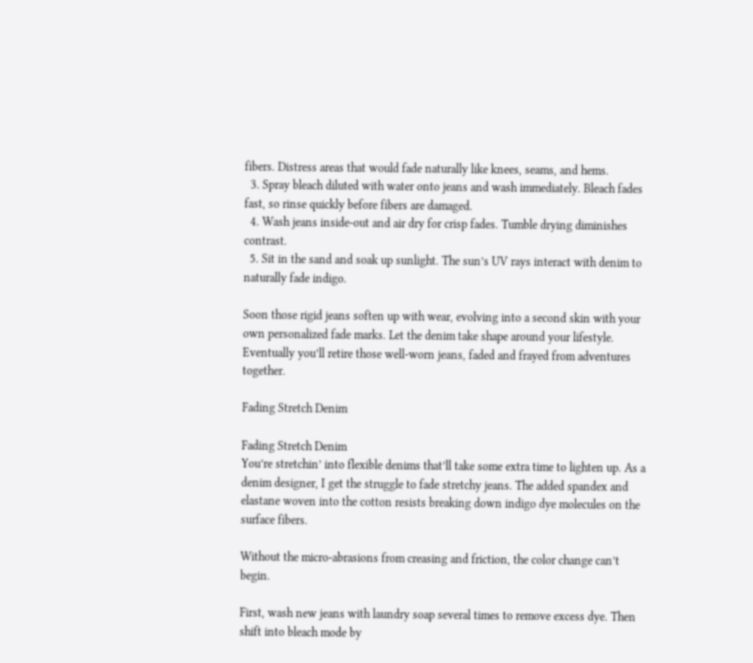fibers. Distress areas that would fade naturally like knees, seams, and hems.
  3. Spray bleach diluted with water onto jeans and wash immediately. Bleach fades fast, so rinse quickly before fibers are damaged.
  4. Wash jeans inside-out and air dry for crisp fades. Tumble drying diminishes contrast.
  5. Sit in the sand and soak up sunlight. The sun’s UV rays interact with denim to naturally fade indigo.

Soon those rigid jeans soften up with wear, evolving into a second skin with your own personalized fade marks. Let the denim take shape around your lifestyle. Eventually you’ll retire those well-worn jeans, faded and frayed from adventures together.

Fading Stretch Denim

Fading Stretch Denim
You’re stretchin’ into flexible denims that’ll take some extra time to lighten up. As a denim designer, I get the struggle to fade stretchy jeans. The added spandex and elastane woven into the cotton resists breaking down indigo dye molecules on the surface fibers.

Without the micro-abrasions from creasing and friction, the color change can’t begin.

First, wash new jeans with laundry soap several times to remove excess dye. Then shift into bleach mode by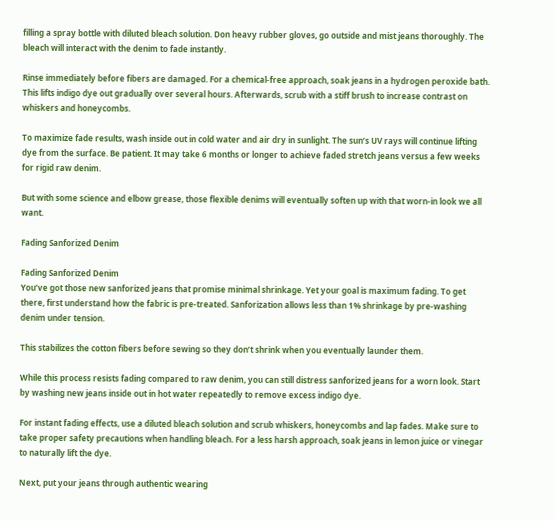filling a spray bottle with diluted bleach solution. Don heavy rubber gloves, go outside and mist jeans thoroughly. The bleach will interact with the denim to fade instantly.

Rinse immediately before fibers are damaged. For a chemical-free approach, soak jeans in a hydrogen peroxide bath. This lifts indigo dye out gradually over several hours. Afterwards, scrub with a stiff brush to increase contrast on whiskers and honeycombs.

To maximize fade results, wash inside out in cold water and air dry in sunlight. The sun’s UV rays will continue lifting dye from the surface. Be patient. It may take 6 months or longer to achieve faded stretch jeans versus a few weeks for rigid raw denim.

But with some science and elbow grease, those flexible denims will eventually soften up with that worn-in look we all want.

Fading Sanforized Denim

Fading Sanforized Denim
You’ve got those new sanforized jeans that promise minimal shrinkage. Yet your goal is maximum fading. To get there, first understand how the fabric is pre-treated. Sanforization allows less than 1% shrinkage by pre-washing denim under tension.

This stabilizes the cotton fibers before sewing so they don’t shrink when you eventually launder them.

While this process resists fading compared to raw denim, you can still distress sanforized jeans for a worn look. Start by washing new jeans inside out in hot water repeatedly to remove excess indigo dye.

For instant fading effects, use a diluted bleach solution and scrub whiskers, honeycombs and lap fades. Make sure to take proper safety precautions when handling bleach. For a less harsh approach, soak jeans in lemon juice or vinegar to naturally lift the dye.

Next, put your jeans through authentic wearing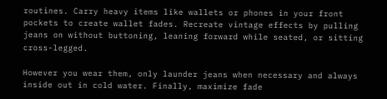routines. Carry heavy items like wallets or phones in your front pockets to create wallet fades. Recreate vintage effects by pulling jeans on without buttoning, leaning forward while seated, or sitting cross-legged.

However you wear them, only launder jeans when necessary and always inside out in cold water. Finally, maximize fade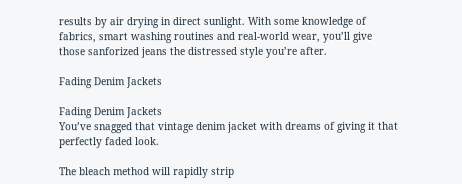results by air drying in direct sunlight. With some knowledge of fabrics, smart washing routines and real-world wear, you’ll give those sanforized jeans the distressed style you’re after.

Fading Denim Jackets

Fading Denim Jackets
You’ve snagged that vintage denim jacket with dreams of giving it that perfectly faded look.

The bleach method will rapidly strip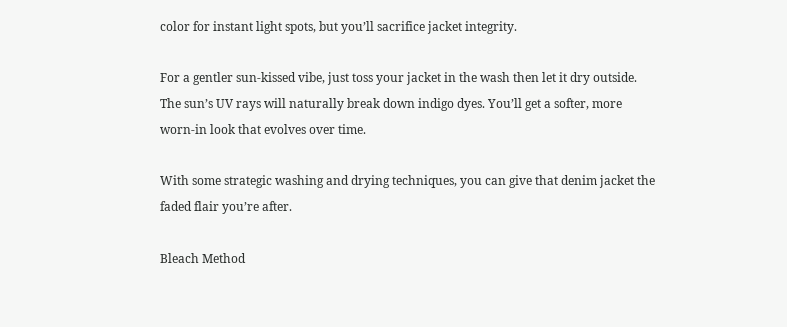color for instant light spots, but you’ll sacrifice jacket integrity.

For a gentler sun-kissed vibe, just toss your jacket in the wash then let it dry outside. The sun’s UV rays will naturally break down indigo dyes. You’ll get a softer, more worn-in look that evolves over time.

With some strategic washing and drying techniques, you can give that denim jacket the faded flair you’re after.

Bleach Method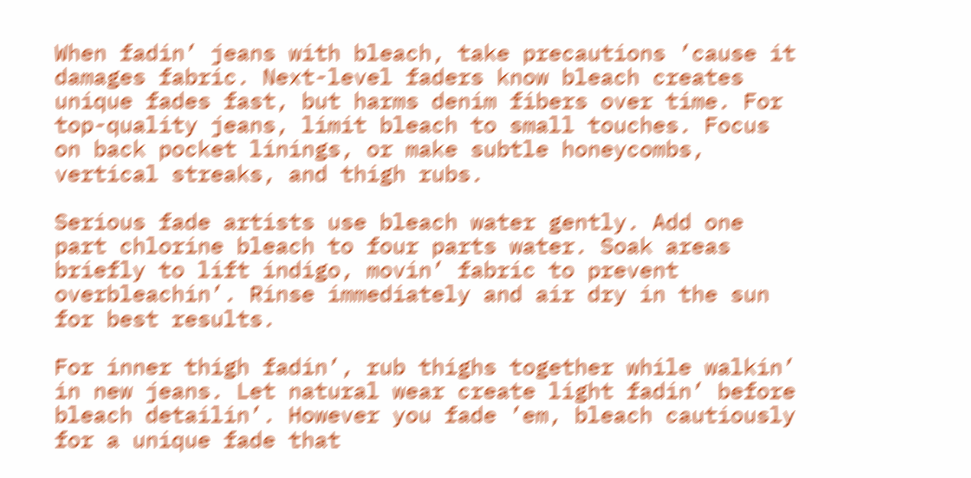When fadin’ jeans with bleach, take precautions ’cause it damages fabric. Next-level faders know bleach creates unique fades fast, but harms denim fibers over time. For top-quality jeans, limit bleach to small touches. Focus on back pocket linings, or make subtle honeycombs, vertical streaks, and thigh rubs.

Serious fade artists use bleach water gently. Add one part chlorine bleach to four parts water. Soak areas briefly to lift indigo, movin’ fabric to prevent overbleachin’. Rinse immediately and air dry in the sun for best results.

For inner thigh fadin’, rub thighs together while walkin’ in new jeans. Let natural wear create light fadin’ before bleach detailin’. However you fade ’em, bleach cautiously for a unique fade that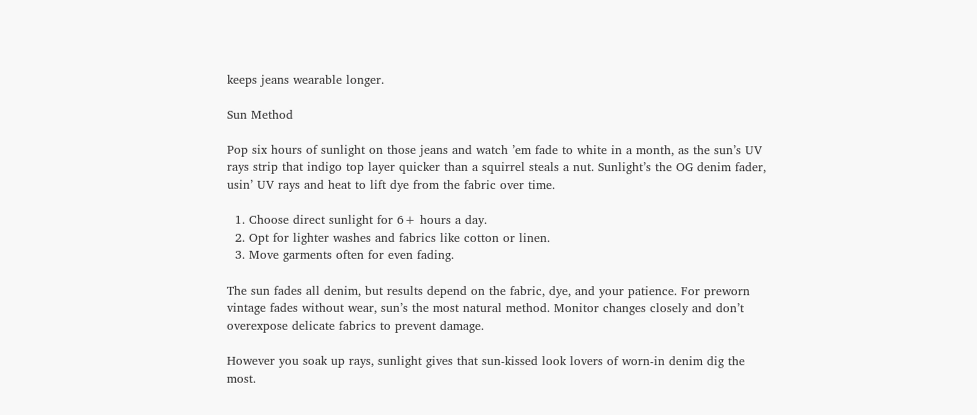keeps jeans wearable longer.

Sun Method

Pop six hours of sunlight on those jeans and watch ’em fade to white in a month, as the sun’s UV rays strip that indigo top layer quicker than a squirrel steals a nut. Sunlight’s the OG denim fader, usin’ UV rays and heat to lift dye from the fabric over time.

  1. Choose direct sunlight for 6+ hours a day.
  2. Opt for lighter washes and fabrics like cotton or linen.
  3. Move garments often for even fading.

The sun fades all denim, but results depend on the fabric, dye, and your patience. For preworn vintage fades without wear, sun’s the most natural method. Monitor changes closely and don’t overexpose delicate fabrics to prevent damage.

However you soak up rays, sunlight gives that sun-kissed look lovers of worn-in denim dig the most.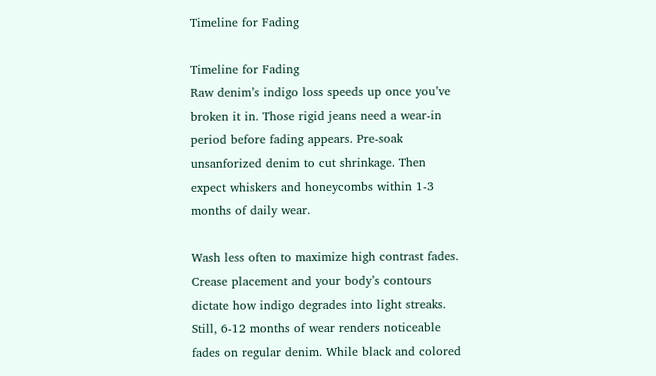Timeline for Fading

Timeline for Fading
Raw denim’s indigo loss speeds up once you’ve broken it in. Those rigid jeans need a wear-in period before fading appears. Pre-soak unsanforized denim to cut shrinkage. Then expect whiskers and honeycombs within 1-3 months of daily wear.

Wash less often to maximize high contrast fades. Crease placement and your body’s contours dictate how indigo degrades into light streaks. Still, 6-12 months of wear renders noticeable fades on regular denim. While black and colored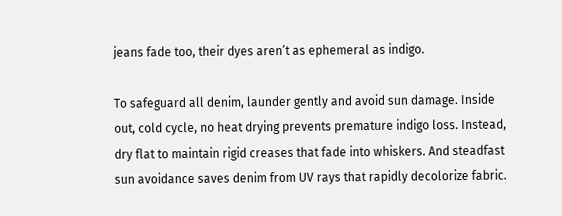jeans fade too, their dyes aren’t as ephemeral as indigo.

To safeguard all denim, launder gently and avoid sun damage. Inside out, cold cycle, no heat drying prevents premature indigo loss. Instead, dry flat to maintain rigid creases that fade into whiskers. And steadfast sun avoidance saves denim from UV rays that rapidly decolorize fabric.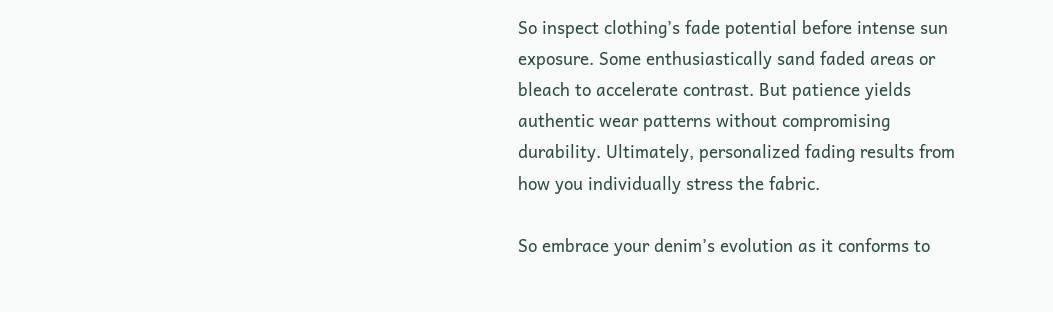So inspect clothing’s fade potential before intense sun exposure. Some enthusiastically sand faded areas or bleach to accelerate contrast. But patience yields authentic wear patterns without compromising durability. Ultimately, personalized fading results from how you individually stress the fabric.

So embrace your denim’s evolution as it conforms to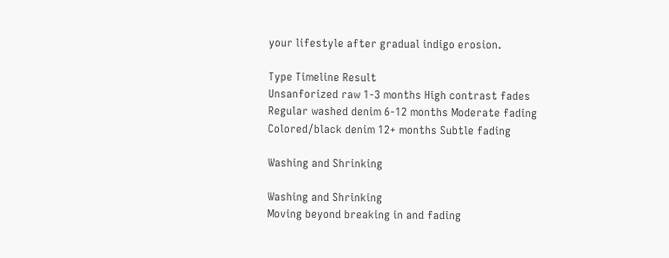your lifestyle after gradual indigo erosion.

Type Timeline Result
Unsanforized raw 1-3 months High contrast fades
Regular washed denim 6-12 months Moderate fading
Colored/black denim 12+ months Subtle fading

Washing and Shrinking

Washing and Shrinking
Moving beyond breaking in and fading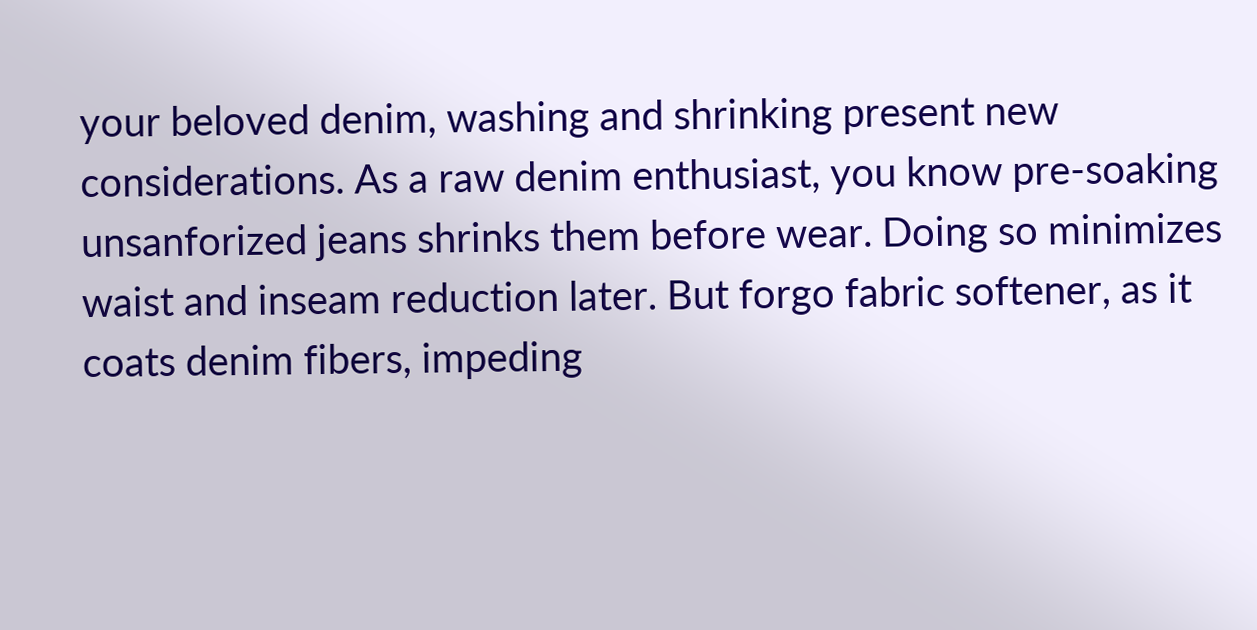your beloved denim, washing and shrinking present new considerations. As a raw denim enthusiast, you know pre-soaking unsanforized jeans shrinks them before wear. Doing so minimizes waist and inseam reduction later. But forgo fabric softener, as it coats denim fibers, impeding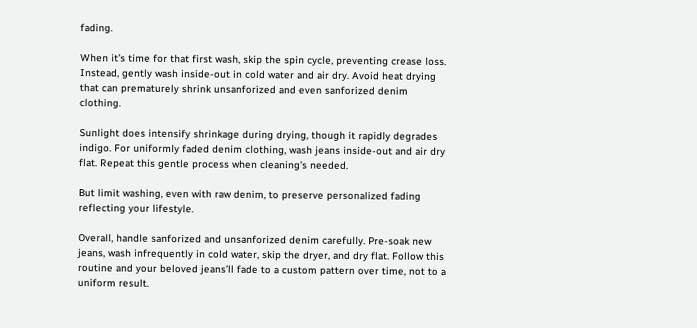fading.

When it’s time for that first wash, skip the spin cycle, preventing crease loss. Instead, gently wash inside-out in cold water and air dry. Avoid heat drying that can prematurely shrink unsanforized and even sanforized denim clothing.

Sunlight does intensify shrinkage during drying, though it rapidly degrades indigo. For uniformly faded denim clothing, wash jeans inside-out and air dry flat. Repeat this gentle process when cleaning’s needed.

But limit washing, even with raw denim, to preserve personalized fading reflecting your lifestyle.

Overall, handle sanforized and unsanforized denim carefully. Pre-soak new jeans, wash infrequently in cold water, skip the dryer, and dry flat. Follow this routine and your beloved jeans’ll fade to a custom pattern over time, not to a uniform result.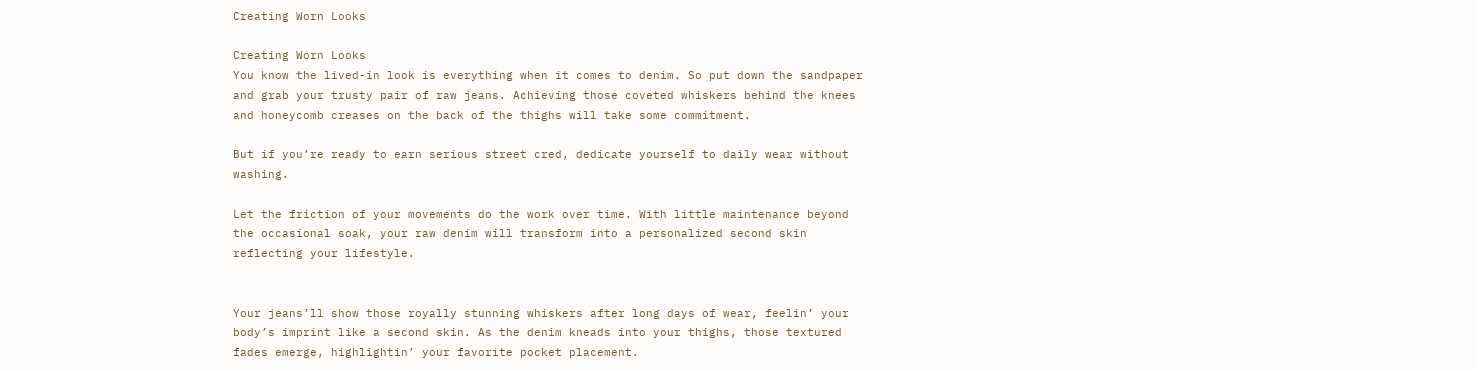Creating Worn Looks

Creating Worn Looks
You know the lived-in look is everything when it comes to denim. So put down the sandpaper and grab your trusty pair of raw jeans. Achieving those coveted whiskers behind the knees and honeycomb creases on the back of the thighs will take some commitment.

But if you’re ready to earn serious street cred, dedicate yourself to daily wear without washing.

Let the friction of your movements do the work over time. With little maintenance beyond the occasional soak, your raw denim will transform into a personalized second skin reflecting your lifestyle.


Your jeans’ll show those royally stunning whiskers after long days of wear, feelin’ your body’s imprint like a second skin. As the denim kneads into your thighs, those textured fades emerge, highlightin’ your favorite pocket placement.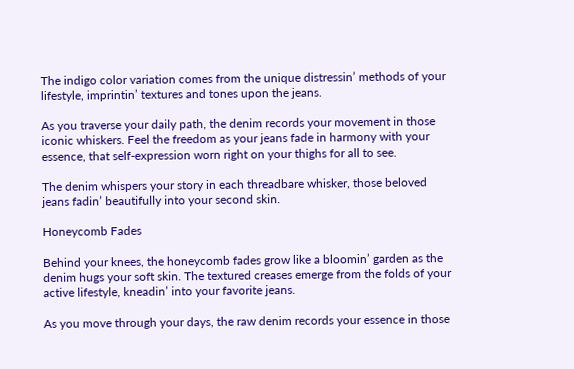The indigo color variation comes from the unique distressin’ methods of your lifestyle, imprintin’ textures and tones upon the jeans.

As you traverse your daily path, the denim records your movement in those iconic whiskers. Feel the freedom as your jeans fade in harmony with your essence, that self-expression worn right on your thighs for all to see.

The denim whispers your story in each threadbare whisker, those beloved jeans fadin’ beautifully into your second skin.

Honeycomb Fades

Behind your knees, the honeycomb fades grow like a bloomin’ garden as the denim hugs your soft skin. The textured creases emerge from the folds of your active lifestyle, kneadin’ into your favorite jeans.

As you move through your days, the raw denim records your essence in those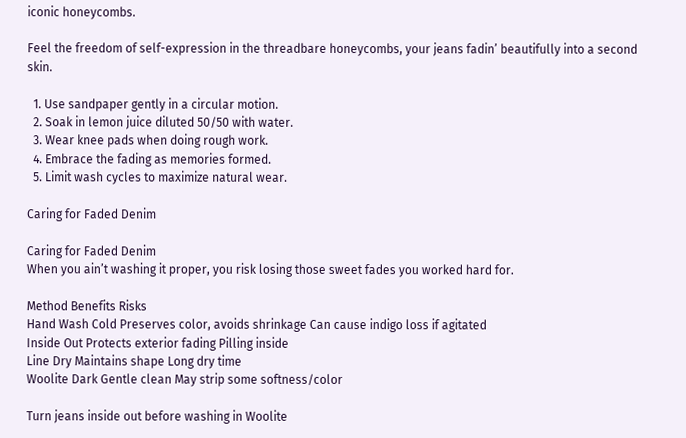iconic honeycombs.

Feel the freedom of self-expression in the threadbare honeycombs, your jeans fadin’ beautifully into a second skin.

  1. Use sandpaper gently in a circular motion.
  2. Soak in lemon juice diluted 50/50 with water.
  3. Wear knee pads when doing rough work.
  4. Embrace the fading as memories formed.
  5. Limit wash cycles to maximize natural wear.

Caring for Faded Denim

Caring for Faded Denim
When you ain’t washing it proper, you risk losing those sweet fades you worked hard for.

Method Benefits Risks
Hand Wash Cold Preserves color, avoids shrinkage Can cause indigo loss if agitated
Inside Out Protects exterior fading Pilling inside
Line Dry Maintains shape Long dry time
Woolite Dark Gentle clean May strip some softness/color

Turn jeans inside out before washing in Woolite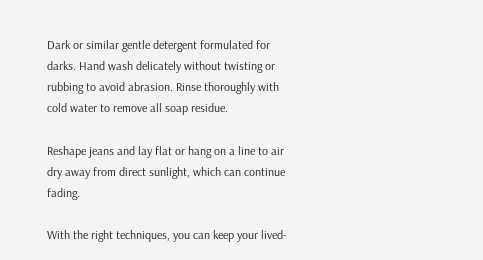Dark or similar gentle detergent formulated for darks. Hand wash delicately without twisting or rubbing to avoid abrasion. Rinse thoroughly with cold water to remove all soap residue.

Reshape jeans and lay flat or hang on a line to air dry away from direct sunlight, which can continue fading.

With the right techniques, you can keep your lived-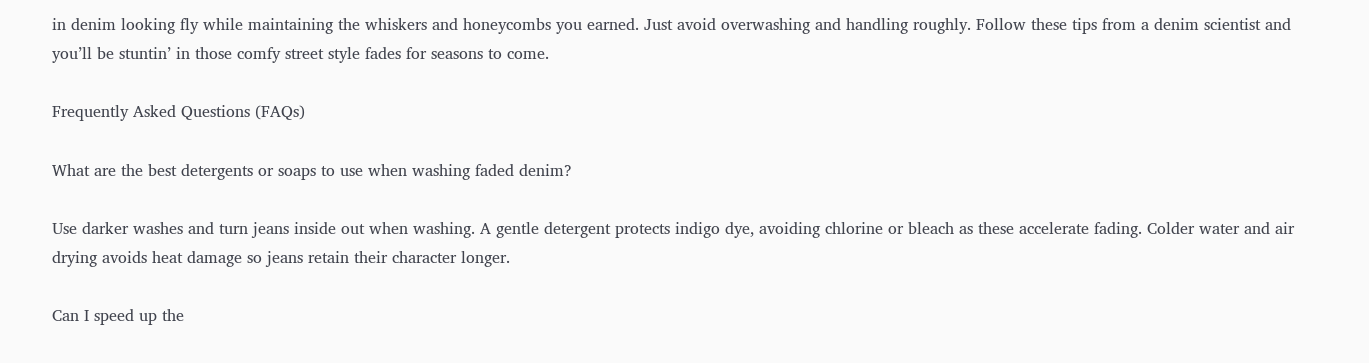in denim looking fly while maintaining the whiskers and honeycombs you earned. Just avoid overwashing and handling roughly. Follow these tips from a denim scientist and you’ll be stuntin’ in those comfy street style fades for seasons to come.

Frequently Asked Questions (FAQs)

What are the best detergents or soaps to use when washing faded denim?

Use darker washes and turn jeans inside out when washing. A gentle detergent protects indigo dye, avoiding chlorine or bleach as these accelerate fading. Colder water and air drying avoids heat damage so jeans retain their character longer.

Can I speed up the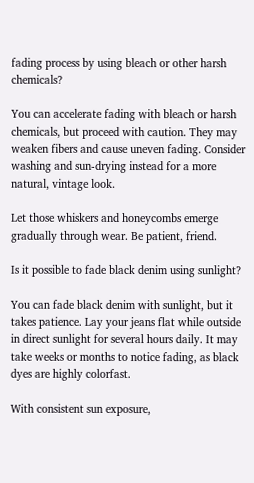fading process by using bleach or other harsh chemicals?

You can accelerate fading with bleach or harsh chemicals, but proceed with caution. They may weaken fibers and cause uneven fading. Consider washing and sun-drying instead for a more natural, vintage look.

Let those whiskers and honeycombs emerge gradually through wear. Be patient, friend.

Is it possible to fade black denim using sunlight?

You can fade black denim with sunlight, but it takes patience. Lay your jeans flat while outside in direct sunlight for several hours daily. It may take weeks or months to notice fading, as black dyes are highly colorfast.

With consistent sun exposure,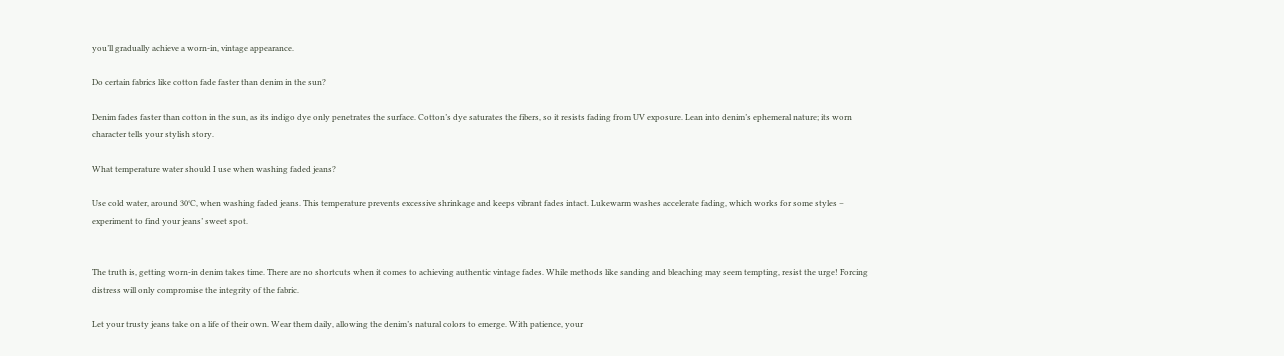you’ll gradually achieve a worn-in, vintage appearance.

Do certain fabrics like cotton fade faster than denim in the sun?

Denim fades faster than cotton in the sun, as its indigo dye only penetrates the surface. Cotton’s dye saturates the fibers, so it resists fading from UV exposure. Lean into denim’s ephemeral nature; its worn character tells your stylish story.

What temperature water should I use when washing faded jeans?

Use cold water, around 30°C, when washing faded jeans. This temperature prevents excessive shrinkage and keeps vibrant fades intact. Lukewarm washes accelerate fading, which works for some styles – experiment to find your jeans’ sweet spot.


The truth is, getting worn-in denim takes time. There are no shortcuts when it comes to achieving authentic vintage fades. While methods like sanding and bleaching may seem tempting, resist the urge! Forcing distress will only compromise the integrity of the fabric.

Let your trusty jeans take on a life of their own. Wear them daily, allowing the denim’s natural colors to emerge. With patience, your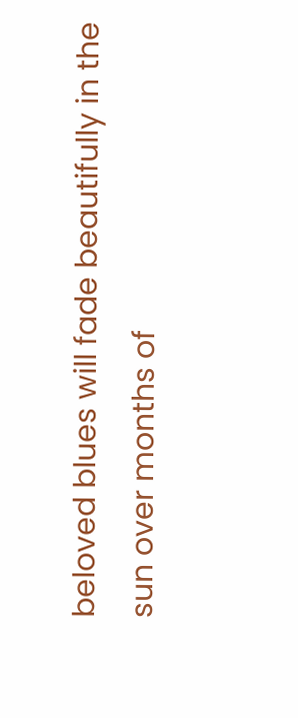beloved blues will fade beautifully in the sun over months of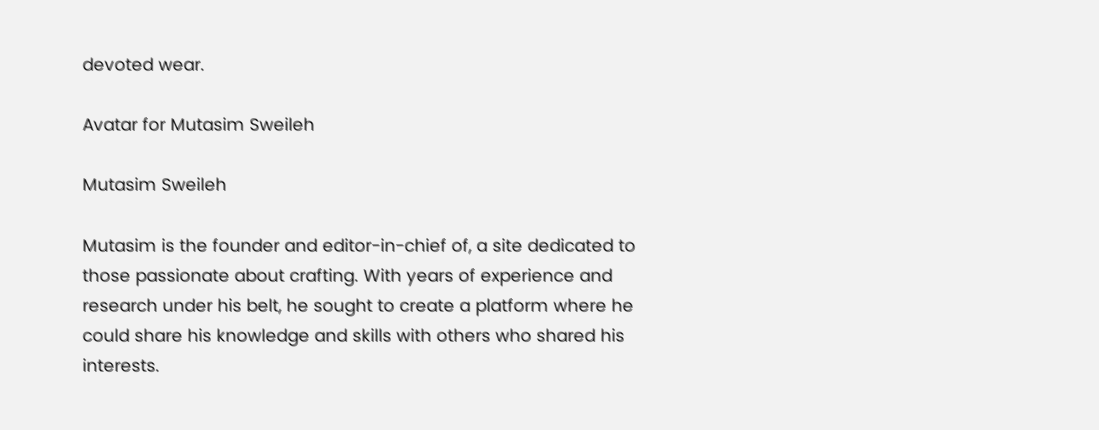devoted wear.

Avatar for Mutasim Sweileh

Mutasim Sweileh

Mutasim is the founder and editor-in-chief of, a site dedicated to those passionate about crafting. With years of experience and research under his belt, he sought to create a platform where he could share his knowledge and skills with others who shared his interests.